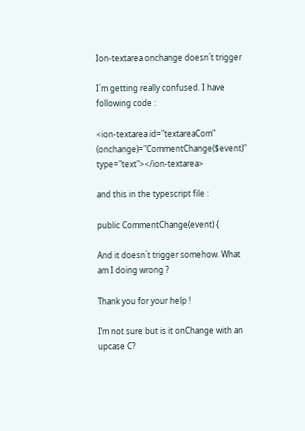Ion-textarea onchange doesn´t trigger

I´m getting really confused. I have following code :

<ion-textarea id="textareaCom" (onchange)="CommentChange($event)" type="text"></ion-textarea>

and this in the typescript file :

public CommentChange(event) {

And it doesn´t trigger somehow. What am I doing wrong ?

Thank you for your help !

I’m not sure but is it onChange with an upcase C?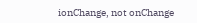ionChange, not onChange